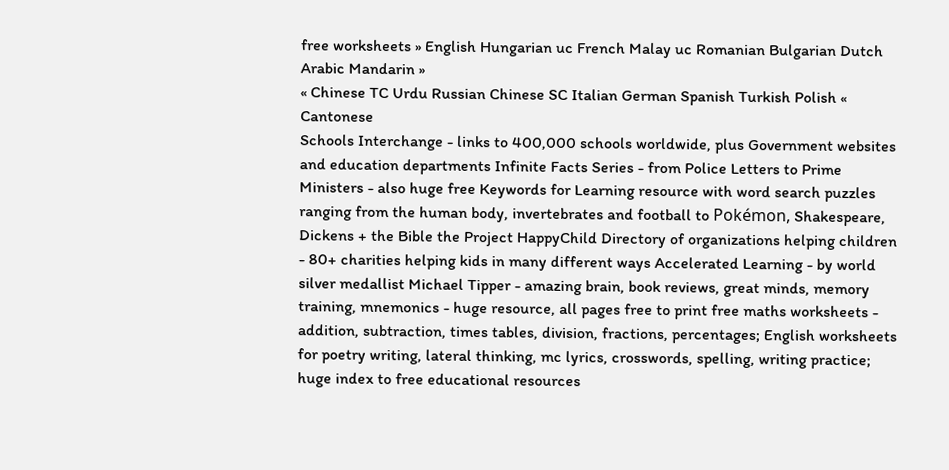free worksheets » English Hungarian uc French Malay uc Romanian Bulgarian Dutch Arabic Mandarin »
« Chinese TC Urdu Russian Chinese SC Italian German Spanish Turkish Polish « Cantonese
Schools Interchange - links to 400,000 schools worldwide, plus Government websites and education departments Infinite Facts Series - from Police Letters to Prime Ministers - also huge free Keywords for Learning resource with word search puzzles ranging from the human body, invertebrates and football to Pokémon, Shakespeare, Dickens + the Bible the Project HappyChild Directory of organizations helping children - 80+ charities helping kids in many different ways Accelerated Learning - by world silver medallist Michael Tipper - amazing brain, book reviews, great minds, memory training, mnemonics - huge resource, all pages free to print free maths worksheets - addition, subtraction, times tables, division, fractions, percentages; English worksheets for poetry writing, lateral thinking, mc lyrics, crosswords, spelling, writing practice; huge index to free educational resources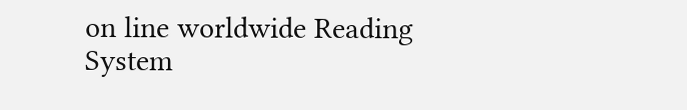on line worldwide Reading System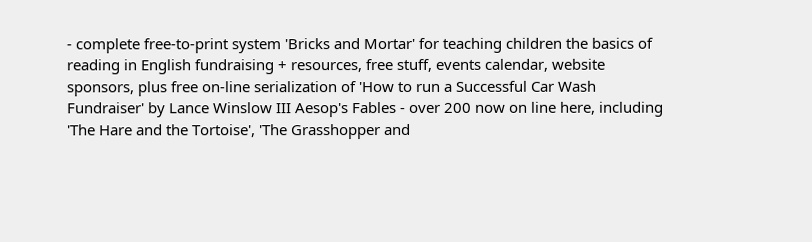- complete free-to-print system 'Bricks and Mortar' for teaching children the basics of reading in English fundraising + resources, free stuff, events calendar, website sponsors, plus free on-line serialization of 'How to run a Successful Car Wash Fundraiser' by Lance Winslow III Aesop's Fables - over 200 now on line here, including 'The Hare and the Tortoise', 'The Grasshopper and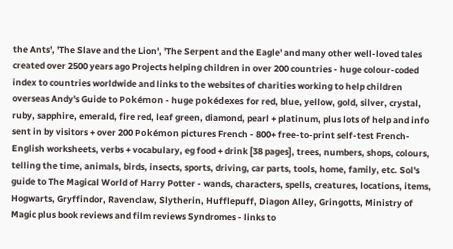the Ants', 'The Slave and the Lion', 'The Serpent and the Eagle' and many other well-loved tales created over 2500 years ago Projects helping children in over 200 countries - huge colour-coded index to countries worldwide and links to the websites of charities working to help children overseas Andy's Guide to Pokémon - huge pokédexes for red, blue, yellow, gold, silver, crystal, ruby, sapphire, emerald, fire red, leaf green, diamond, pearl + platinum, plus lots of help and info sent in by visitors + over 200 Pokémon pictures French - 800+ free-to-print self-test French-English worksheets, verbs + vocabulary, eg food + drink [38 pages], trees, numbers, shops, colours, telling the time, animals, birds, insects, sports, driving, car parts, tools, home, family, etc. Sol's guide to The Magical World of Harry Potter - wands, characters, spells, creatures, locations, items, Hogwarts, Gryffindor, Ravenclaw, Slytherin, Hufflepuff, Diagon Alley, Gringotts, Ministry of Magic plus book reviews and film reviews Syndromes - links to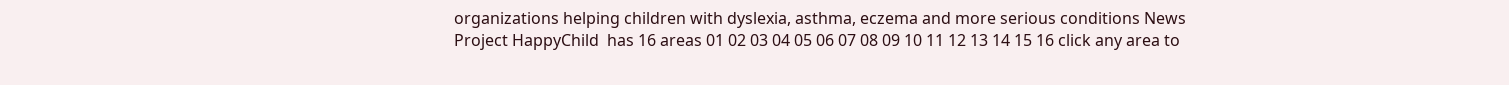organizations helping children with dyslexia, asthma, eczema and more serious conditions News
Project HappyChild  has 16 areas 01 02 03 04 05 06 07 08 09 10 11 12 13 14 15 16 click any area to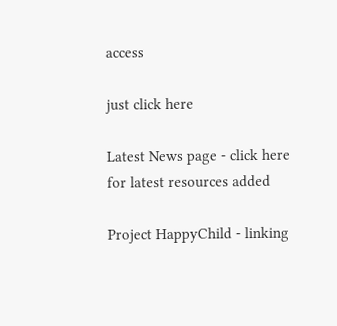access

just click here

Latest News page - click here for latest resources added

Project HappyChild - linking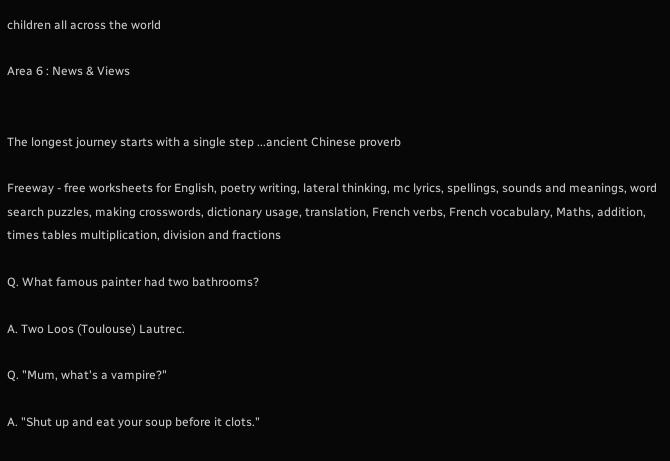children all across the world

Area 6 : News & Views


The longest journey starts with a single step ...ancient Chinese proverb

Freeway - free worksheets for English, poetry writing, lateral thinking, mc lyrics, spellings, sounds and meanings, word search puzzles, making crosswords, dictionary usage, translation, French verbs, French vocabulary, Maths, addition, times tables multiplication, division and fractions

Q. What famous painter had two bathrooms?

A. Two Loos (Toulouse) Lautrec.

Q. "Mum, what's a vampire?"

A. "Shut up and eat your soup before it clots."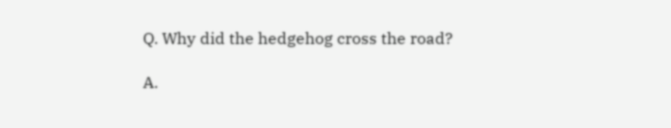Q. Why did the hedgehog cross the road?

A.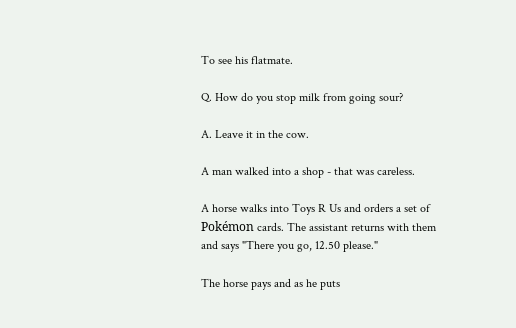To see his flatmate.

Q. How do you stop milk from going sour?

A. Leave it in the cow.

A man walked into a shop - that was careless.

A horse walks into Toys R Us and orders a set of Pokémon cards. The assistant returns with them and says "There you go, 12.50 please."

The horse pays and as he puts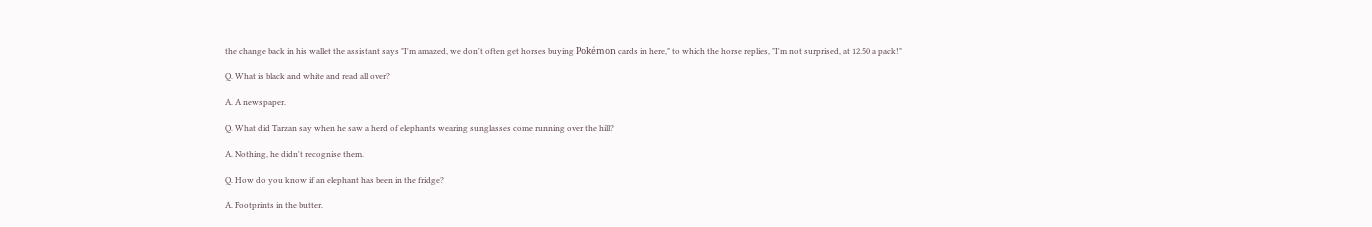the change back in his wallet the assistant says "I'm amazed, we don't often get horses buying Pokémon cards in here," to which the horse replies, "I'm not surprised, at 12.50 a pack!"

Q. What is black and white and read all over?

A. A newspaper.

Q. What did Tarzan say when he saw a herd of elephants wearing sunglasses come running over the hill?

A. Nothing, he didn't recognise them.

Q. How do you know if an elephant has been in the fridge?

A. Footprints in the butter.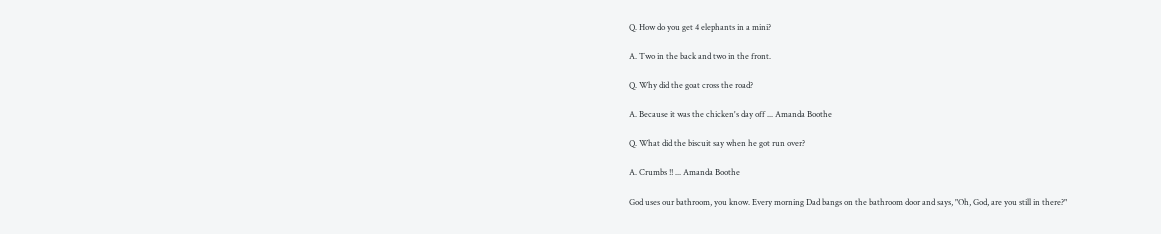Q. How do you get 4 elephants in a mini?

A. Two in the back and two in the front.

Q. Why did the goat cross the road?

A. Because it was the chicken's day off ... Amanda Boothe

Q. What did the biscuit say when he got run over?

A. Crumbs !! ... Amanda Boothe

God uses our bathroom, you know. Every morning Dad bangs on the bathroom door and says, "Oh, God, are you still in there?"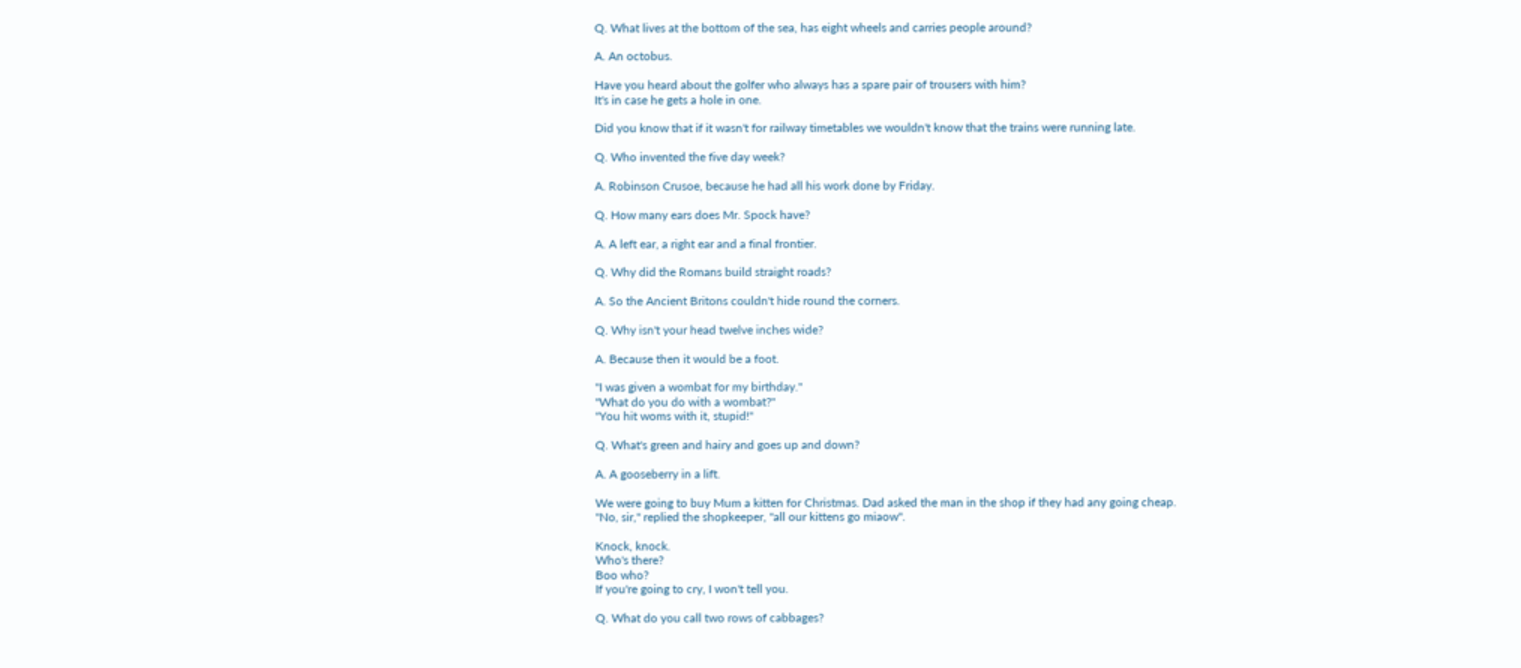Q. What lives at the bottom of the sea, has eight wheels and carries people around?

A. An octobus.

Have you heard about the golfer who always has a spare pair of trousers with him?
It's in case he gets a hole in one.

Did you know that if it wasn't for railway timetables we wouldn't know that the trains were running late.

Q. Who invented the five day week?

A. Robinson Crusoe, because he had all his work done by Friday.

Q. How many ears does Mr. Spock have?

A. A left ear, a right ear and a final frontier.

Q. Why did the Romans build straight roads?

A. So the Ancient Britons couldn't hide round the corners.

Q. Why isn't your head twelve inches wide?

A. Because then it would be a foot.

"I was given a wombat for my birthday."
"What do you do with a wombat?"
"You hit woms with it, stupid!"

Q. What's green and hairy and goes up and down?

A. A gooseberry in a lift.

We were going to buy Mum a kitten for Christmas. Dad asked the man in the shop if they had any going cheap.
"No, sir," replied the shopkeeper, "all our kittens go miaow".

Knock, knock.
Who's there?
Boo who?
If you're going to cry, I won't tell you.

Q. What do you call two rows of cabbages?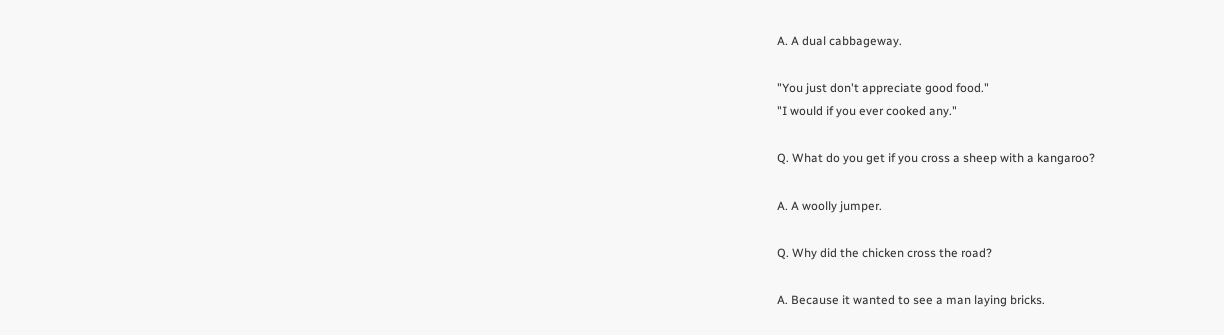A. A dual cabbageway.

"You just don't appreciate good food."
"I would if you ever cooked any."

Q. What do you get if you cross a sheep with a kangaroo?

A. A woolly jumper.

Q. Why did the chicken cross the road?

A. Because it wanted to see a man laying bricks.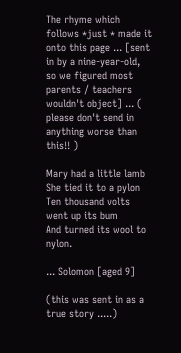The rhyme which follows *just * made it onto this page ... [sent in by a nine-year-old, so we figured most parents / teachers wouldn't object] ... ( please don't send in anything worse than this!! )

Mary had a little lamb
She tied it to a pylon
Ten thousand volts went up its bum
And turned its wool to nylon.

... Solomon [aged 9]

(this was sent in as a true story .....)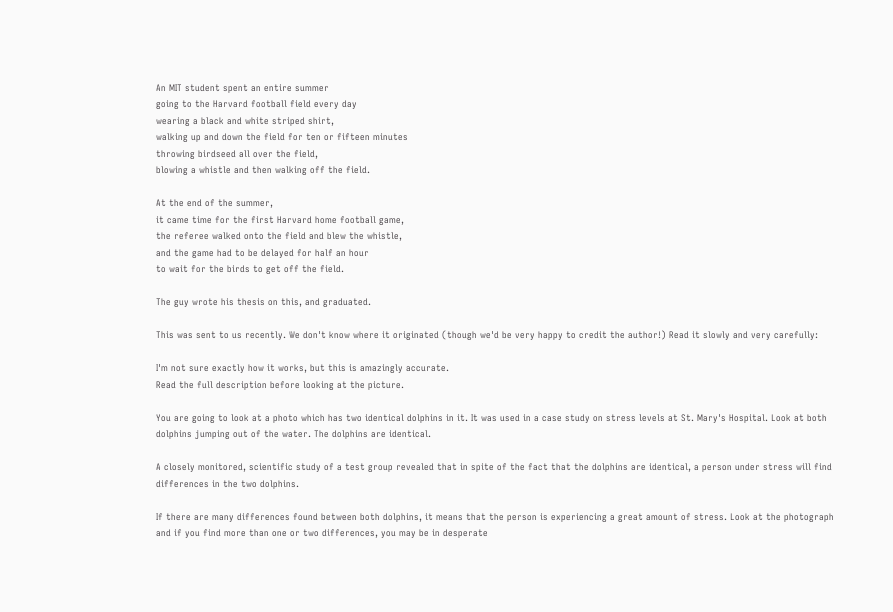An MIT student spent an entire summer
going to the Harvard football field every day
wearing a black and white striped shirt,
walking up and down the field for ten or fifteen minutes
throwing birdseed all over the field,
blowing a whistle and then walking off the field.

At the end of the summer,
it came time for the first Harvard home football game,
the referee walked onto the field and blew the whistle,
and the game had to be delayed for half an hour
to wait for the birds to get off the field.

The guy wrote his thesis on this, and graduated.

This was sent to us recently. We don't know where it originated (though we'd be very happy to credit the author!) Read it slowly and very carefully:

I'm not sure exactly how it works, but this is amazingly accurate.
Read the full description before looking at the picture.

You are going to look at a photo which has two identical dolphins in it. It was used in a case study on stress levels at St. Mary's Hospital. Look at both dolphins jumping out of the water. The dolphins are identical.

A closely monitored, scientific study of a test group revealed that in spite of the fact that the dolphins are identical, a person under stress will find differences in the two dolphins.

If there are many differences found between both dolphins, it means that the person is experiencing a great amount of stress. Look at the photograph and if you find more than one or two differences, you may be in desperate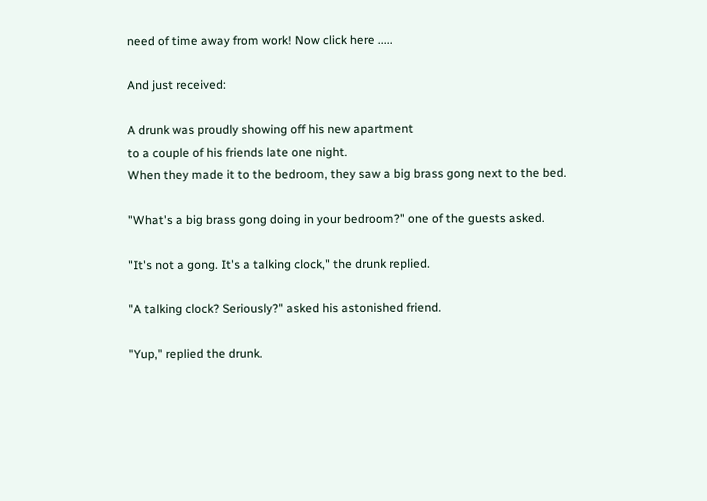need of time away from work! Now click here .....

And just received:

A drunk was proudly showing off his new apartment
to a couple of his friends late one night.
When they made it to the bedroom, they saw a big brass gong next to the bed.

"What's a big brass gong doing in your bedroom?" one of the guests asked.

"It's not a gong. It's a talking clock," the drunk replied.

"A talking clock? Seriously?" asked his astonished friend.

"Yup," replied the drunk.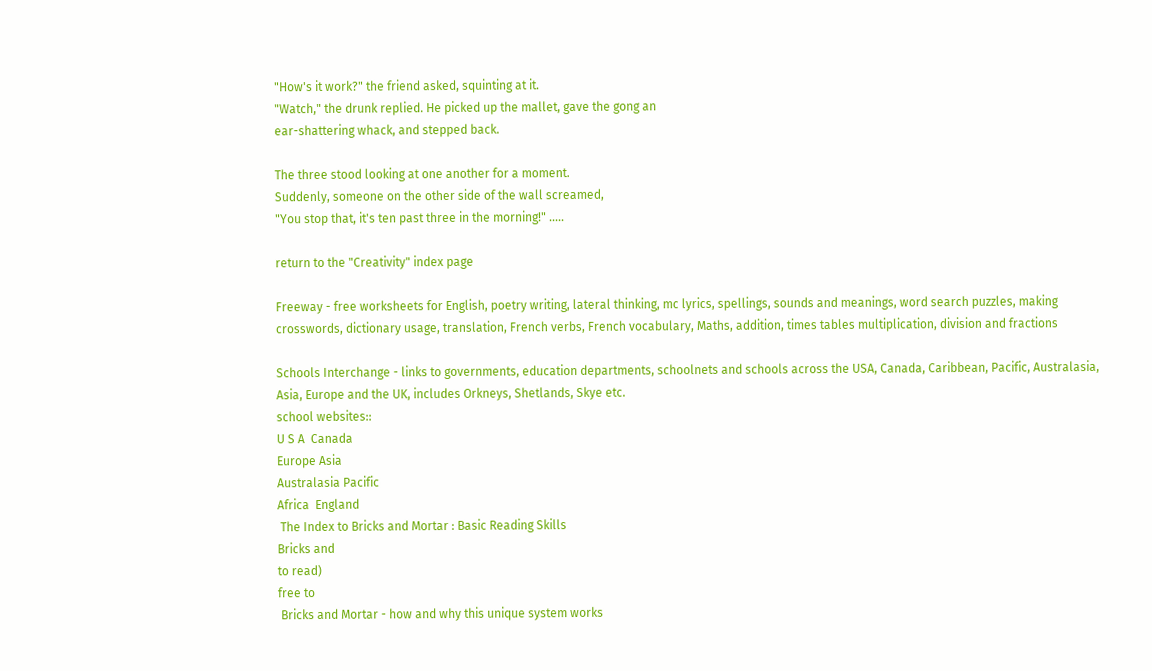"How's it work?" the friend asked, squinting at it.
"Watch," the drunk replied. He picked up the mallet, gave the gong an
ear-shattering whack, and stepped back.

The three stood looking at one another for a moment.
Suddenly, someone on the other side of the wall screamed,
"You stop that, it's ten past three in the morning!" .....

return to the "Creativity" index page

Freeway - free worksheets for English, poetry writing, lateral thinking, mc lyrics, spellings, sounds and meanings, word search puzzles, making crosswords, dictionary usage, translation, French verbs, French vocabulary, Maths, addition, times tables multiplication, division and fractions

Schools Interchange - links to governments, education departments, schoolnets and schools across the USA, Canada, Caribbean, Pacific, Australasia, Asia, Europe and the UK, includes Orkneys, Shetlands, Skye etc.
school websites::
U S A  Canada
Europe Asia
Australasia Pacific
Africa  England
 The Index to Bricks and Mortar : Basic Reading Skills
Bricks and
to read)
free to
 Bricks and Mortar - how and why this unique system works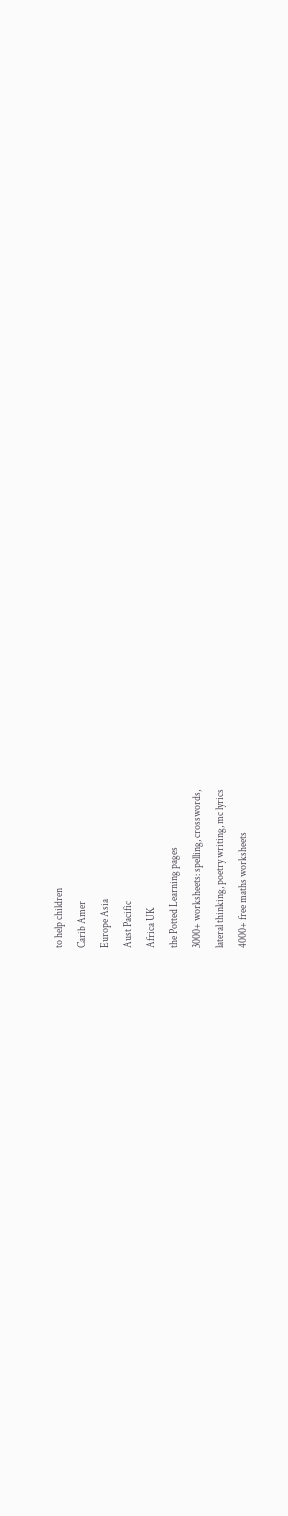to help children
Carib Amer
Europe Asia
Aust Pacific
Africa UK
the Potted Learning pages
3000+ worksheets: spelling, crosswords,
lateral thinking, poetry writing, mc lyrics
4000+ free maths worksheets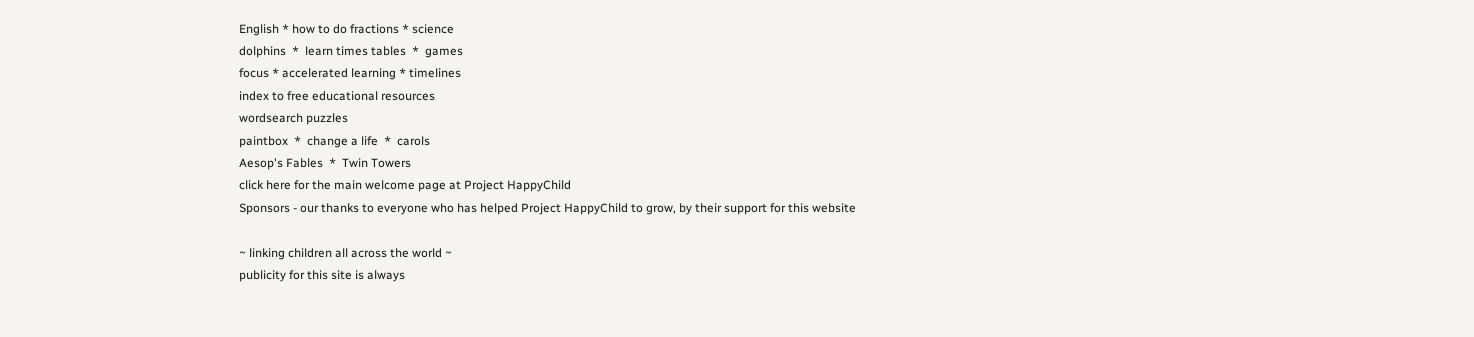English * how to do fractions * science
dolphins  *  learn times tables  *  games
focus * accelerated learning * timelines
index to free educational resources
wordsearch puzzles
paintbox  *  change a life  *  carols
Aesop's Fables  *  Twin Towers
click here for the main welcome page at Project HappyChild
Sponsors - our thanks to everyone who has helped Project HappyChild to grow, by their support for this website

~ linking children all across the world ~
publicity for this site is always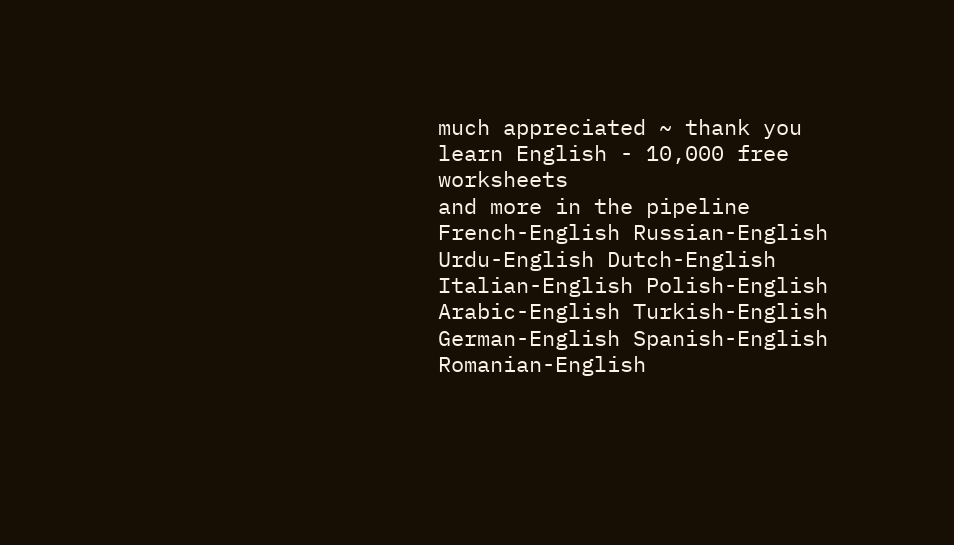much appreciated ~ thank you
learn English - 10,000 free worksheets
and more in the pipeline
French-English Russian-English
Urdu-English Dutch-English
Italian-English Polish-English
Arabic-English Turkish-English
German-English Spanish-English
Romanian-English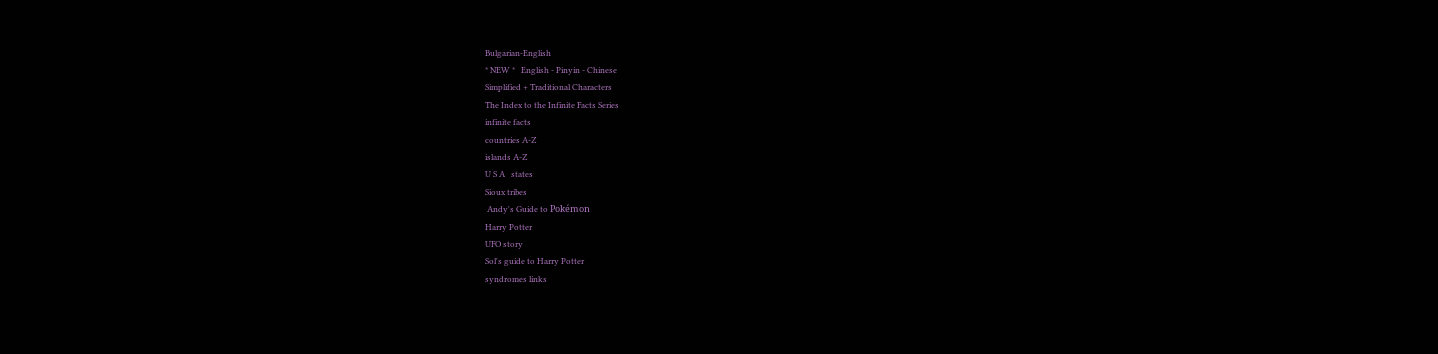Bulgarian-English
* NEW *   English - Pinyin - Chinese
Simplified + Traditional Characters
The Index to the Infinite Facts Series
infinite facts
countries A-Z
islands A-Z
U S A   states
Sioux tribes
 Andy's Guide to Pokémon
Harry Potter
UFO story
Sol's guide to Harry Potter
syndromes links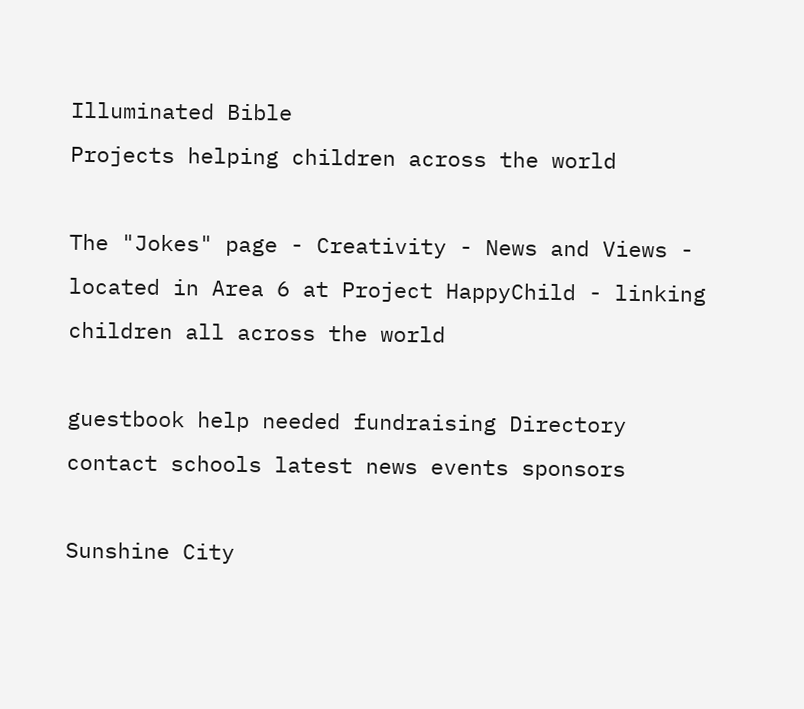Illuminated Bible
Projects helping children across the world

The "Jokes" page - Creativity - News and Views -
located in Area 6 at Project HappyChild - linking children all across the world

guestbook help needed fundraising Directory contact schools latest news events sponsors

Sunshine City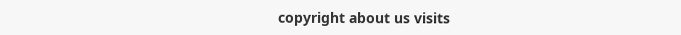copyright about us visits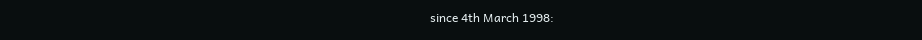since 4th March 1998: